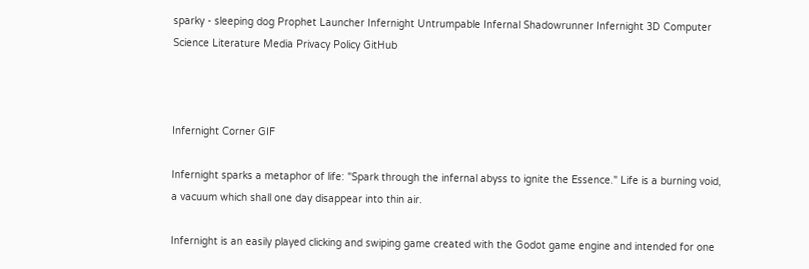sparky - sleeping dog Prophet Launcher Infernight Untrumpable Infernal Shadowrunner Infernight 3D Computer Science Literature Media Privacy Policy GitHub



Infernight Corner GIF

Infernight sparks a metaphor of life: "Spark through the infernal abyss to ignite the Essence." Life is a burning void, a vacuum which shall one day disappear into thin air.

Infernight is an easily played clicking and swiping game created with the Godot game engine and intended for one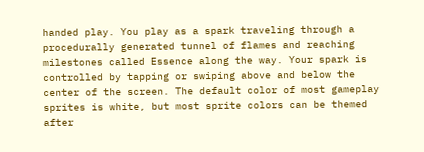handed play. You play as a spark traveling through a procedurally generated tunnel of flames and reaching milestones called Essence along the way. Your spark is controlled by tapping or swiping above and below the center of the screen. The default color of most gameplay sprites is white, but most sprite colors can be themed after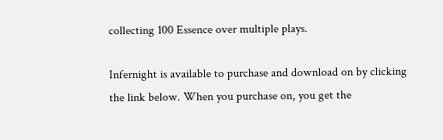collecting 100 Essence over multiple plays.

Infernight is available to purchase and download on by clicking the link below. When you purchase on, you get the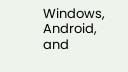Windows, Android, and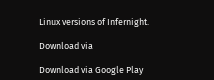Linux versions of Infernight.

Download via

Download via Google Play